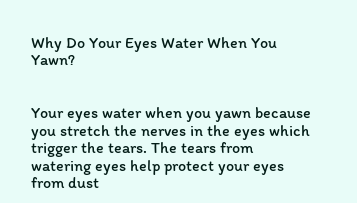Why Do Your Eyes Water When You Yawn?


Your eyes water when you yawn because you stretch the nerves in the eyes which trigger the tears. The tears from watering eyes help protect your eyes from dust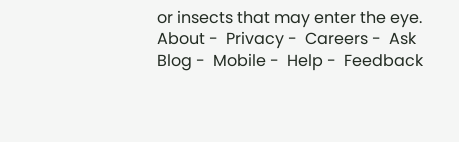or insects that may enter the eye.
About -  Privacy -  Careers -  Ask Blog -  Mobile -  Help -  Feedback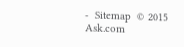-  Sitemap  © 2015 Ask.com